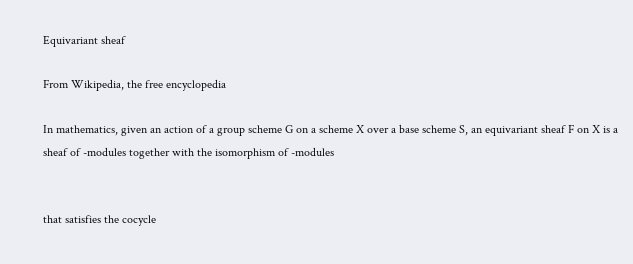Equivariant sheaf

From Wikipedia, the free encyclopedia

In mathematics, given an action of a group scheme G on a scheme X over a base scheme S, an equivariant sheaf F on X is a sheaf of -modules together with the isomorphism of -modules


that satisfies the cocycle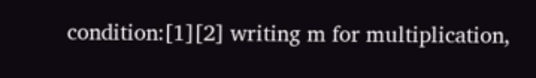condition:[1][2] writing m for multiplication,